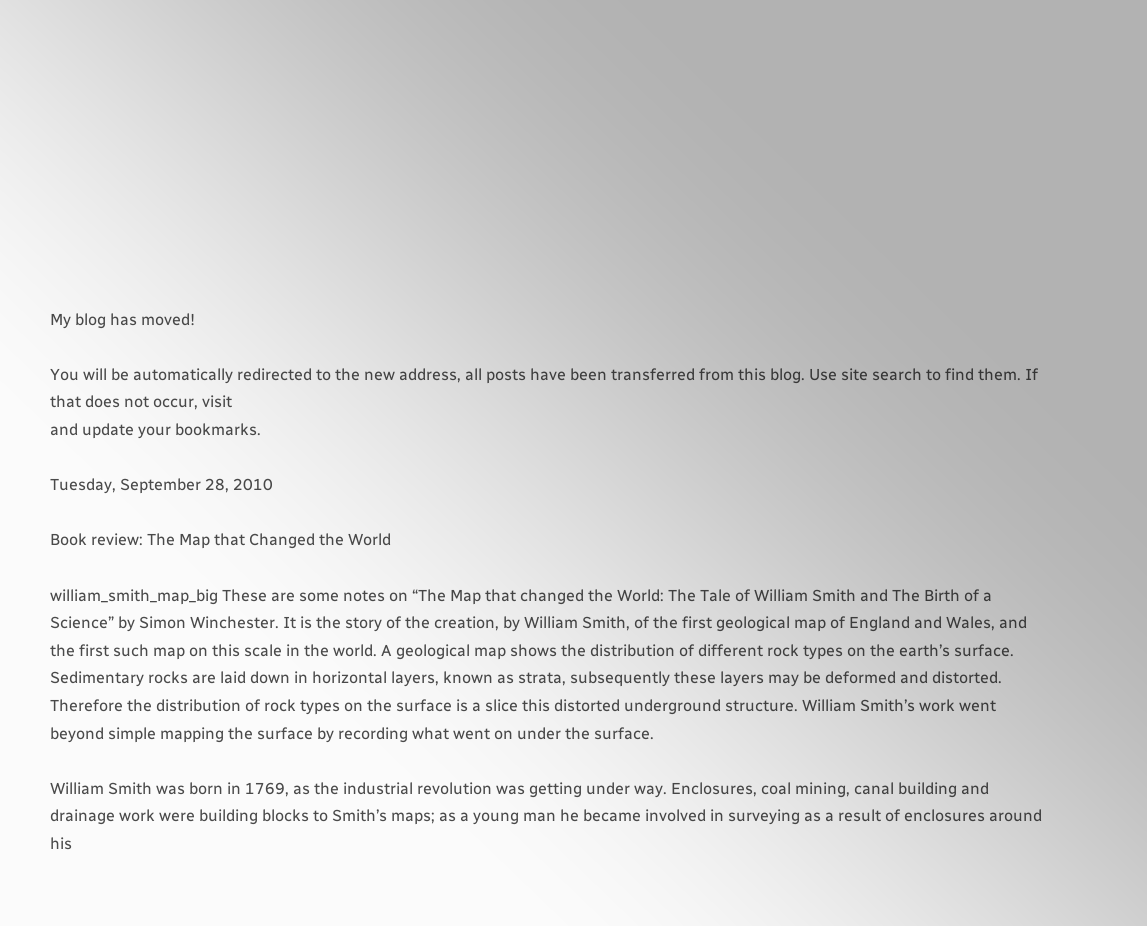My blog has moved!

You will be automatically redirected to the new address, all posts have been transferred from this blog. Use site search to find them. If that does not occur, visit
and update your bookmarks.

Tuesday, September 28, 2010

Book review: The Map that Changed the World

william_smith_map_big These are some notes on “The Map that changed the World: The Tale of William Smith and The Birth of a Science” by Simon Winchester. It is the story of the creation, by William Smith, of the first geological map of England and Wales, and the first such map on this scale in the world. A geological map shows the distribution of different rock types on the earth’s surface. Sedimentary rocks are laid down in horizontal layers, known as strata, subsequently these layers may be deformed and distorted. Therefore the distribution of rock types on the surface is a slice this distorted underground structure. William Smith’s work went beyond simple mapping the surface by recording what went on under the surface.

William Smith was born in 1769, as the industrial revolution was getting under way. Enclosures, coal mining, canal building and drainage work were building blocks to Smith’s maps; as a young man he became involved in surveying as a result of enclosures around his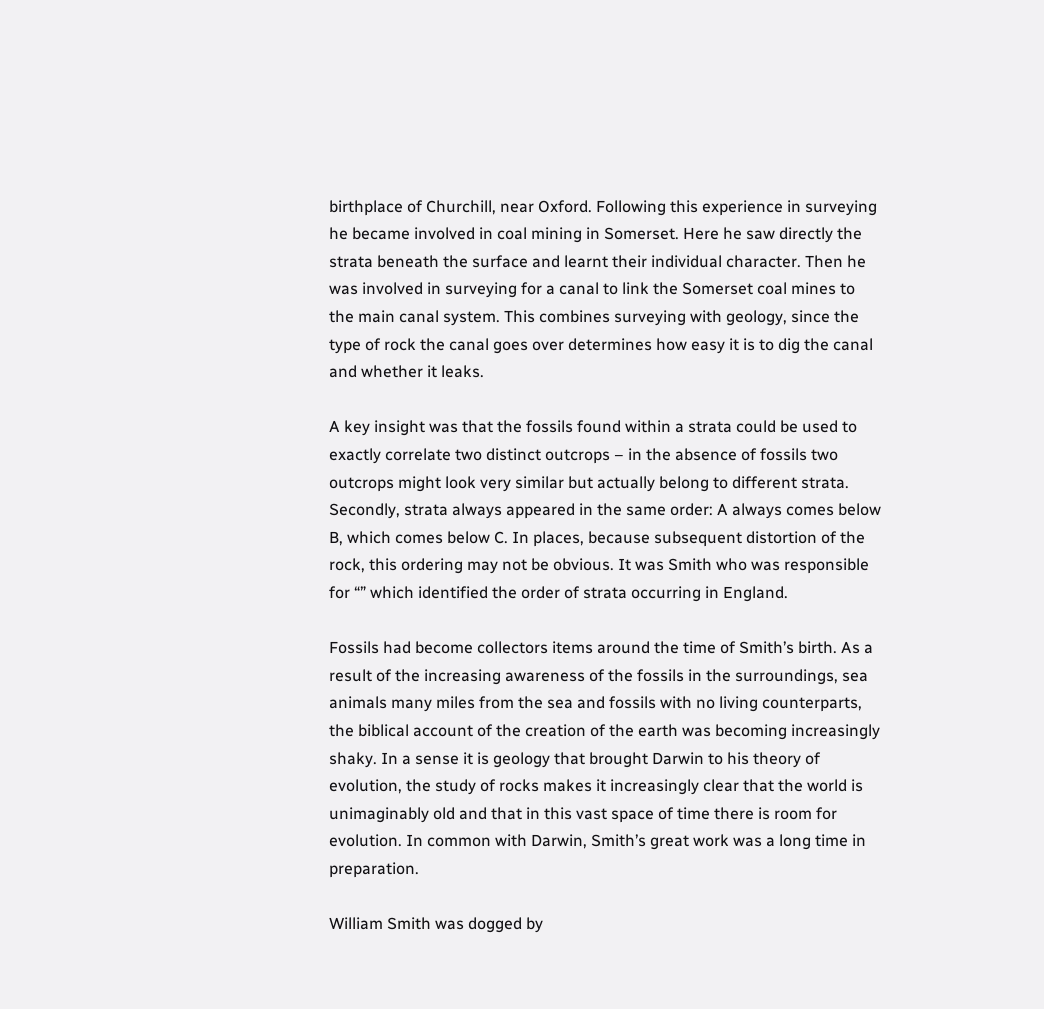birthplace of Churchill, near Oxford. Following this experience in surveying he became involved in coal mining in Somerset. Here he saw directly the strata beneath the surface and learnt their individual character. Then he was involved in surveying for a canal to link the Somerset coal mines to the main canal system. This combines surveying with geology, since the type of rock the canal goes over determines how easy it is to dig the canal and whether it leaks.

A key insight was that the fossils found within a strata could be used to exactly correlate two distinct outcrops – in the absence of fossils two outcrops might look very similar but actually belong to different strata. Secondly, strata always appeared in the same order: A always comes below B, which comes below C. In places, because subsequent distortion of the rock, this ordering may not be obvious. It was Smith who was responsible for “” which identified the order of strata occurring in England.

Fossils had become collectors items around the time of Smith’s birth. As a result of the increasing awareness of the fossils in the surroundings, sea animals many miles from the sea and fossils with no living counterparts, the biblical account of the creation of the earth was becoming increasingly shaky. In a sense it is geology that brought Darwin to his theory of evolution, the study of rocks makes it increasingly clear that the world is unimaginably old and that in this vast space of time there is room for evolution. In common with Darwin, Smith’s great work was a long time in preparation.

William Smith was dogged by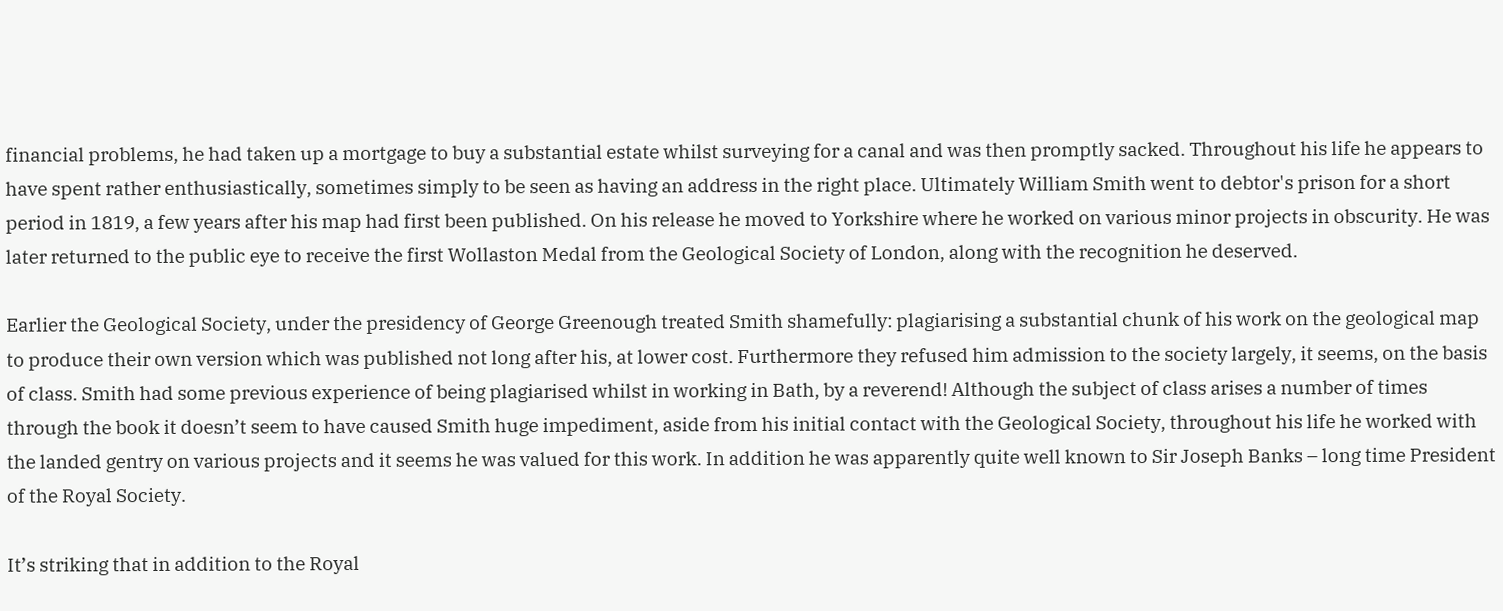financial problems, he had taken up a mortgage to buy a substantial estate whilst surveying for a canal and was then promptly sacked. Throughout his life he appears to have spent rather enthusiastically, sometimes simply to be seen as having an address in the right place. Ultimately William Smith went to debtor's prison for a short period in 1819, a few years after his map had first been published. On his release he moved to Yorkshire where he worked on various minor projects in obscurity. He was later returned to the public eye to receive the first Wollaston Medal from the Geological Society of London, along with the recognition he deserved.

Earlier the Geological Society, under the presidency of George Greenough treated Smith shamefully: plagiarising a substantial chunk of his work on the geological map to produce their own version which was published not long after his, at lower cost. Furthermore they refused him admission to the society largely, it seems, on the basis of class. Smith had some previous experience of being plagiarised whilst in working in Bath, by a reverend! Although the subject of class arises a number of times through the book it doesn’t seem to have caused Smith huge impediment, aside from his initial contact with the Geological Society, throughout his life he worked with the landed gentry on various projects and it seems he was valued for this work. In addition he was apparently quite well known to Sir Joseph Banks – long time President of the Royal Society.

It’s striking that in addition to the Royal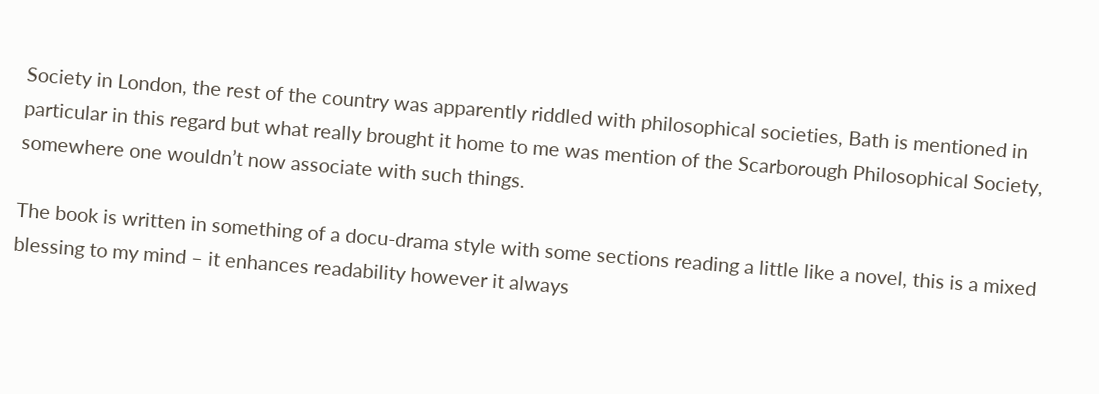Society in London, the rest of the country was apparently riddled with philosophical societies, Bath is mentioned in particular in this regard but what really brought it home to me was mention of the Scarborough Philosophical Society, somewhere one wouldn’t now associate with such things.

The book is written in something of a docu-drama style with some sections reading a little like a novel, this is a mixed blessing to my mind – it enhances readability however it always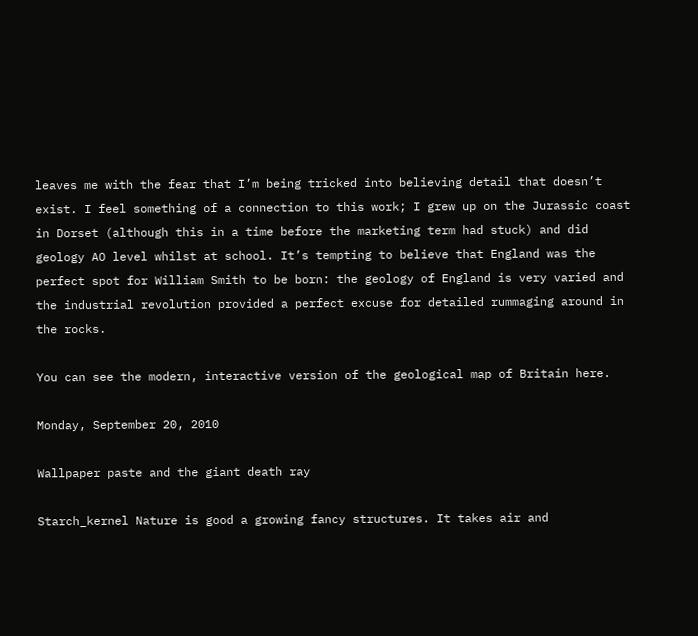leaves me with the fear that I’m being tricked into believing detail that doesn’t exist. I feel something of a connection to this work; I grew up on the Jurassic coast in Dorset (although this in a time before the marketing term had stuck) and did geology AO level whilst at school. It’s tempting to believe that England was the perfect spot for William Smith to be born: the geology of England is very varied and the industrial revolution provided a perfect excuse for detailed rummaging around in the rocks.

You can see the modern, interactive version of the geological map of Britain here.

Monday, September 20, 2010

Wallpaper paste and the giant death ray

Starch_kernel Nature is good a growing fancy structures. It takes air and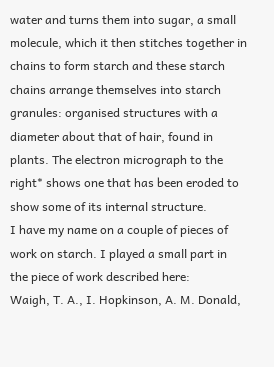water and turns them into sugar, a small molecule, which it then stitches together in chains to form starch and these starch chains arrange themselves into starch granules: organised structures with a diameter about that of hair, found in plants. The electron micrograph to the right* shows one that has been eroded to show some of its internal structure.
I have my name on a couple of pieces of work on starch. I played a small part in the piece of work described here:
Waigh, T. A., I. Hopkinson, A. M. Donald,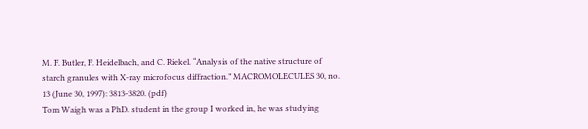M. F. Butler, F. Heidelbach, and C. Riekel. “Analysis of the native structure of starch granules with X-ray microfocus diffraction.” MACROMOLECULES 30, no. 13 (June 30, 1997): 3813-3820. (pdf)
Tom Waigh was a PhD. student in the group I worked in, he was studying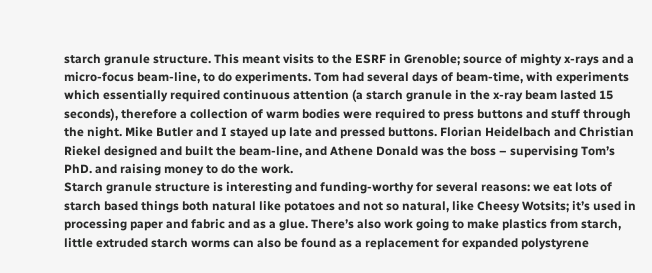starch granule structure. This meant visits to the ESRF in Grenoble; source of mighty x-rays and a micro-focus beam-line, to do experiments. Tom had several days of beam-time, with experiments which essentially required continuous attention (a starch granule in the x-ray beam lasted 15 seconds), therefore a collection of warm bodies were required to press buttons and stuff through the night. Mike Butler and I stayed up late and pressed buttons. Florian Heidelbach and Christian Riekel designed and built the beam-line, and Athene Donald was the boss – supervising Tom’s PhD. and raising money to do the work.
Starch granule structure is interesting and funding-worthy for several reasons: we eat lots of starch based things both natural like potatoes and not so natural, like Cheesy Wotsits; it’s used in processing paper and fabric and as a glue. There’s also work going to make plastics from starch, little extruded starch worms can also be found as a replacement for expanded polystyrene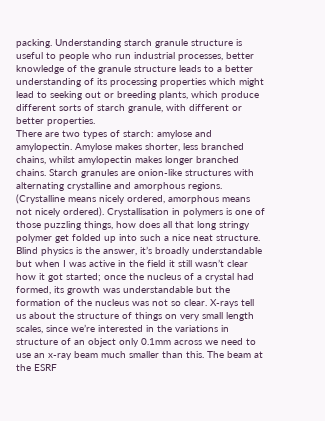packing. Understanding starch granule structure is useful to people who run industrial processes, better knowledge of the granule structure leads to a better understanding of its processing properties which might lead to seeking out or breeding plants, which produce different sorts of starch granule, with different or better properties.
There are two types of starch: amylose and amylopectin. Amylose makes shorter, less branched chains, whilst amylopectin makes longer branched chains. Starch granules are onion-like structures with alternating crystalline and amorphous regions. (Crystalline means nicely ordered, amorphous means not nicely ordered). Crystallisation in polymers is one of those puzzling things, how does all that long stringy polymer get folded up into such a nice neat structure. Blind physics is the answer, it’s broadly understandable but when I was active in the field it still wasn’t clear how it got started; once the nucleus of a crystal had formed, its growth was understandable but the formation of the nucleus was not so clear. X-rays tell us about the structure of things on very small length scales, since we’re interested in the variations in structure of an object only 0.1mm across we need to use an x-ray beam much smaller than this. The beam at the ESRF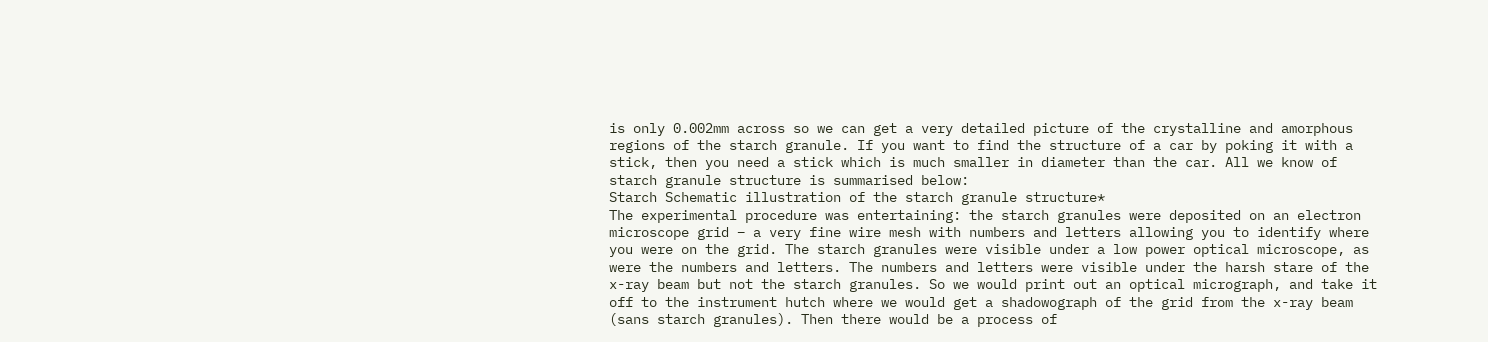is only 0.002mm across so we can get a very detailed picture of the crystalline and amorphous regions of the starch granule. If you want to find the structure of a car by poking it with a stick, then you need a stick which is much smaller in diameter than the car. All we know of starch granule structure is summarised below:
Starch Schematic illustration of the starch granule structure*
The experimental procedure was entertaining: the starch granules were deposited on an electron microscope grid – a very fine wire mesh with numbers and letters allowing you to identify where you were on the grid. The starch granules were visible under a low power optical microscope, as were the numbers and letters. The numbers and letters were visible under the harsh stare of the x-ray beam but not the starch granules. So we would print out an optical micrograph, and take it off to the instrument hutch where we would get a shadowograph of the grid from the x-ray beam (sans starch granules). Then there would be a process of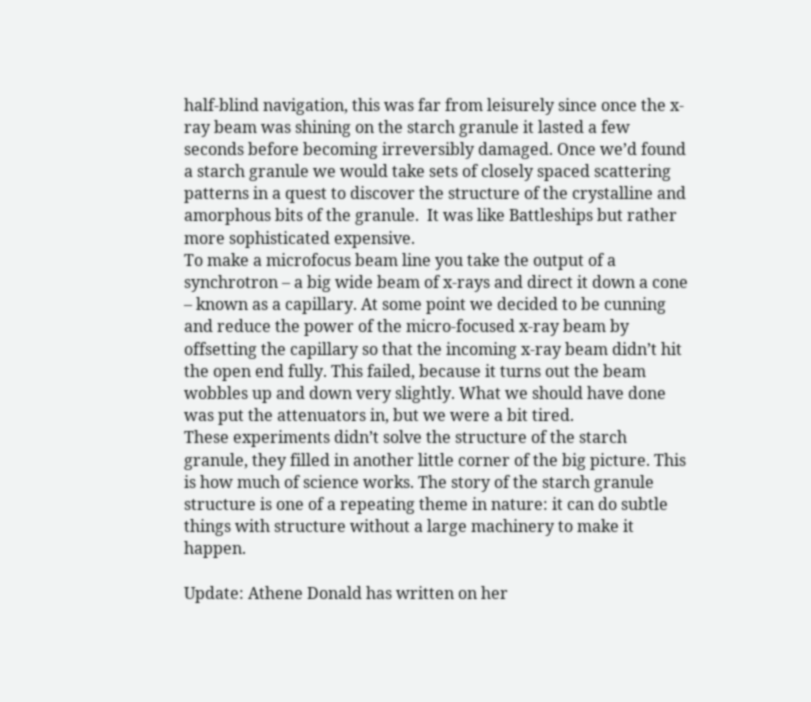half-blind navigation, this was far from leisurely since once the x-ray beam was shining on the starch granule it lasted a few seconds before becoming irreversibly damaged. Once we’d found a starch granule we would take sets of closely spaced scattering patterns in a quest to discover the structure of the crystalline and amorphous bits of the granule.  It was like Battleships but rather more sophisticated expensive.
To make a microfocus beam line you take the output of a synchrotron – a big wide beam of x-rays and direct it down a cone – known as a capillary. At some point we decided to be cunning and reduce the power of the micro-focused x-ray beam by offsetting the capillary so that the incoming x-ray beam didn’t hit the open end fully. This failed, because it turns out the beam wobbles up and down very slightly. What we should have done was put the attenuators in, but we were a bit tired.
These experiments didn’t solve the structure of the starch granule, they filled in another little corner of the big picture. This is how much of science works. The story of the starch granule structure is one of a repeating theme in nature: it can do subtle things with structure without a large machinery to make it happen.

Update: Athene Donald has written on her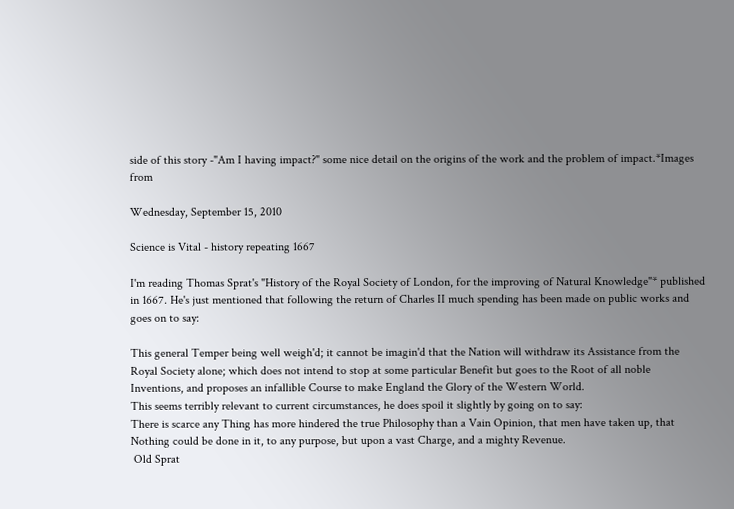side of this story -"Am I having impact?" some nice detail on the origins of the work and the problem of impact.*Images from

Wednesday, September 15, 2010

Science is Vital - history repeating 1667

I'm reading Thomas Sprat's "History of the Royal Society of London, for the improving of Natural Knowledge"* published in 1667. He's just mentioned that following the return of Charles II much spending has been made on public works and goes on to say:

This general Temper being well weigh'd; it cannot be imagin'd that the Nation will withdraw its Assistance from the Royal Society alone; which does not intend to stop at some particular Benefit but goes to the Root of all noble Inventions, and proposes an infallible Course to make England the Glory of the Western World.
This seems terribly relevant to current circumstances, he does spoil it slightly by going on to say:
There is scarce any Thing has more hindered the true Philosophy than a Vain Opinion, that men have taken up, that Nothing could be done in it, to any purpose, but upon a vast Charge, and a mighty Revenue.
 Old Sprat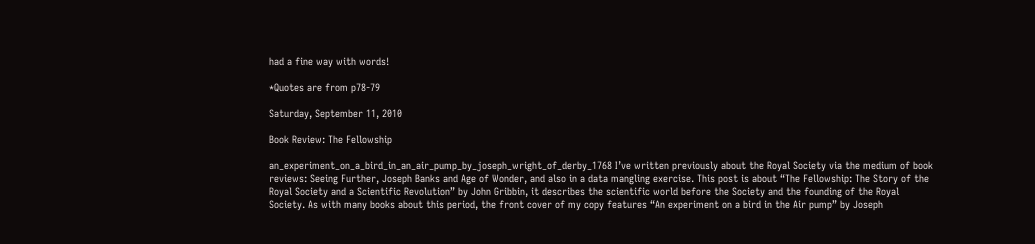had a fine way with words!

*Quotes are from p78-79

Saturday, September 11, 2010

Book Review: The Fellowship

an_experiment_on_a_bird_in_an_air_pump_by_joseph_wright_of_derby_1768 I’ve written previously about the Royal Society via the medium of book reviews: Seeing Further, Joseph Banks and Age of Wonder, and also in a data mangling exercise. This post is about “The Fellowship: The Story of the Royal Society and a Scientific Revolution” by John Gribbin, it describes the scientific world before the Society and the founding of the Royal Society. As with many books about this period, the front cover of my copy features “An experiment on a bird in the Air pump” by Joseph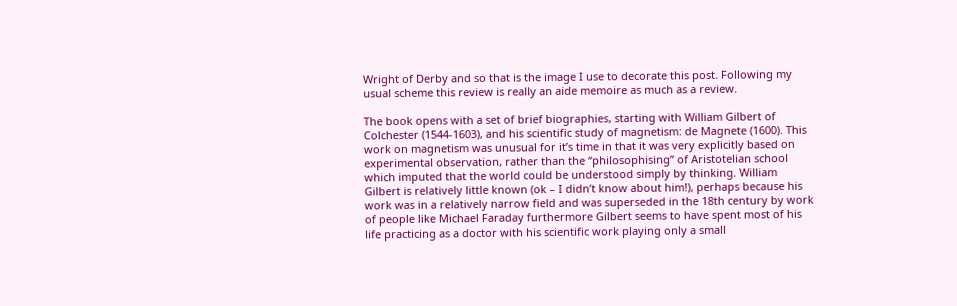Wright of Derby and so that is the image I use to decorate this post. Following my usual scheme this review is really an aide memoire as much as a review.

The book opens with a set of brief biographies, starting with William Gilbert of Colchester (1544-1603), and his scientific study of magnetism: de Magnete (1600). This work on magnetism was unusual for it’s time in that it was very explicitly based on experimental observation, rather than the “philosophising” of Aristotelian school which imputed that the world could be understood simply by thinking. William Gilbert is relatively little known (ok – I didn’t know about him!), perhaps because his work was in a relatively narrow field and was superseded in the 18th century by work of people like Michael Faraday furthermore Gilbert seems to have spent most of his life practicing as a doctor with his scientific work playing only a small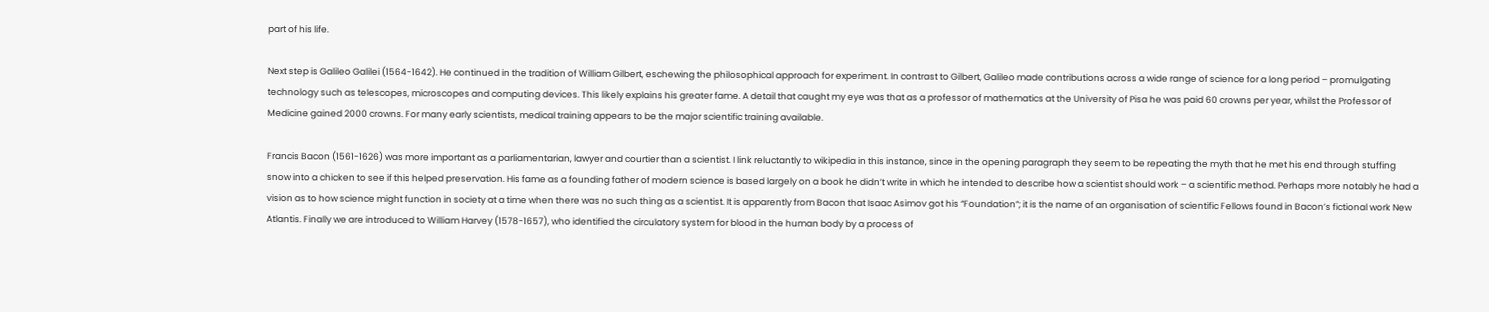part of his life.

Next step is Galileo Galilei (1564-1642). He continued in the tradition of William Gilbert, eschewing the philosophical approach for experiment. In contrast to Gilbert, Galileo made contributions across a wide range of science for a long period – promulgating technology such as telescopes, microscopes and computing devices. This likely explains his greater fame. A detail that caught my eye was that as a professor of mathematics at the University of Pisa he was paid 60 crowns per year, whilst the Professor of Medicine gained 2000 crowns. For many early scientists, medical training appears to be the major scientific training available.

Francis Bacon (1561-1626) was more important as a parliamentarian, lawyer and courtier than a scientist. I link reluctantly to wikipedia in this instance, since in the opening paragraph they seem to be repeating the myth that he met his end through stuffing snow into a chicken to see if this helped preservation. His fame as a founding father of modern science is based largely on a book he didn’t write in which he intended to describe how a scientist should work – a scientific method. Perhaps more notably he had a vision as to how science might function in society at a time when there was no such thing as a scientist. It is apparently from Bacon that Isaac Asimov got his “Foundation”; it is the name of an organisation of scientific Fellows found in Bacon’s fictional work New Atlantis. Finally we are introduced to William Harvey (1578-1657), who identified the circulatory system for blood in the human body by a process of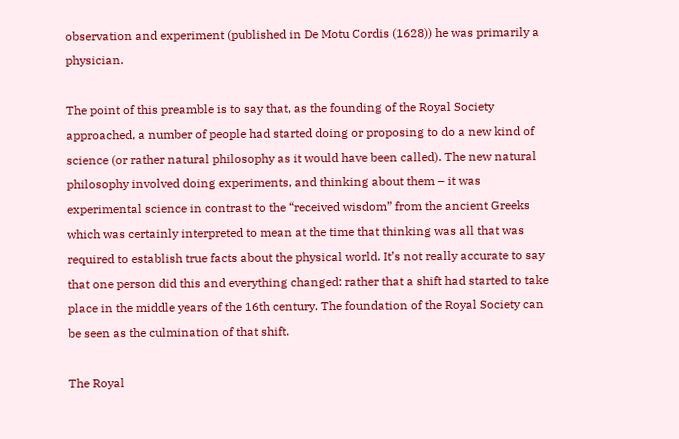observation and experiment (published in De Motu Cordis (1628)) he was primarily a physician.

The point of this preamble is to say that, as the founding of the Royal Society approached, a number of people had started doing or proposing to do a new kind of science (or rather natural philosophy as it would have been called). The new natural philosophy involved doing experiments, and thinking about them – it was experimental science in contrast to the “received wisdom” from the ancient Greeks which was certainly interpreted to mean at the time that thinking was all that was required to establish true facts about the physical world. It’s not really accurate to say that one person did this and everything changed: rather that a shift had started to take place in the middle years of the 16th century. The foundation of the Royal Society can be seen as the culmination of that shift.

The Royal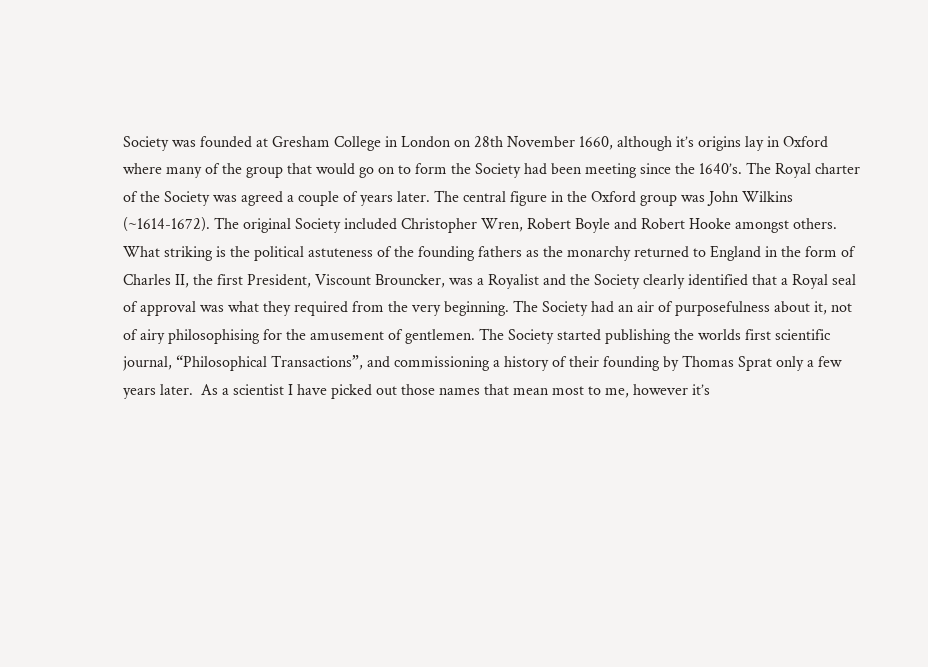Society was founded at Gresham College in London on 28th November 1660, although it’s origins lay in Oxford where many of the group that would go on to form the Society had been meeting since the 1640’s. The Royal charter of the Society was agreed a couple of years later. The central figure in the Oxford group was John Wilkins (~1614-1672). The original Society included Christopher Wren, Robert Boyle and Robert Hooke amongst others. What striking is the political astuteness of the founding fathers as the monarchy returned to England in the form of Charles II, the first President, Viscount Brouncker, was a Royalist and the Society clearly identified that a Royal seal of approval was what they required from the very beginning. The Society had an air of purposefulness about it, not of airy philosophising for the amusement of gentlemen. The Society started publishing the worlds first scientific journal, “Philosophical Transactions”, and commissioning a history of their founding by Thomas Sprat only a few years later.  As a scientist I have picked out those names that mean most to me, however it’s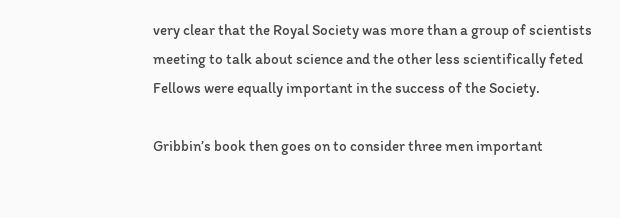very clear that the Royal Society was more than a group of scientists meeting to talk about science and the other less scientifically feted Fellows were equally important in the success of the Society.

Gribbin’s book then goes on to consider three men important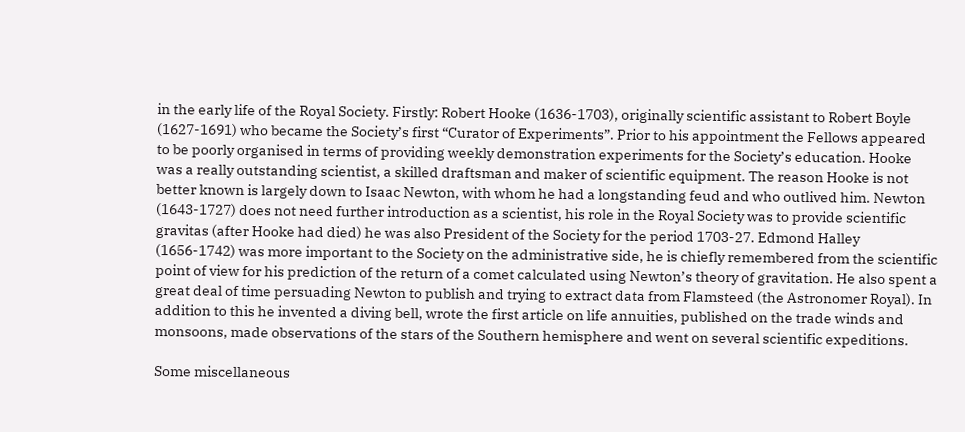in the early life of the Royal Society. Firstly: Robert Hooke (1636-1703), originally scientific assistant to Robert Boyle (1627-1691) who became the Society’s first “Curator of Experiments”. Prior to his appointment the Fellows appeared to be poorly organised in terms of providing weekly demonstration experiments for the Society’s education. Hooke was a really outstanding scientist, a skilled draftsman and maker of scientific equipment. The reason Hooke is not better known is largely down to Isaac Newton, with whom he had a longstanding feud and who outlived him. Newton (1643-1727) does not need further introduction as a scientist, his role in the Royal Society was to provide scientific gravitas (after Hooke had died) he was also President of the Society for the period 1703-27. Edmond Halley (1656-1742) was more important to the Society on the administrative side, he is chiefly remembered from the scientific point of view for his prediction of the return of a comet calculated using Newton’s theory of gravitation. He also spent a great deal of time persuading Newton to publish and trying to extract data from Flamsteed (the Astronomer Royal). In addition to this he invented a diving bell, wrote the first article on life annuities, published on the trade winds and monsoons, made observations of the stars of the Southern hemisphere and went on several scientific expeditions.

Some miscellaneous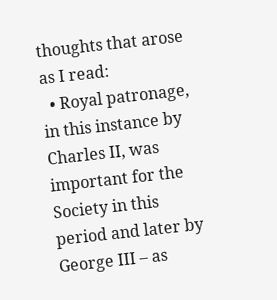thoughts that arose as I read:
  • Royal patronage, in this instance by Charles II, was important for the Society in this period and later by George III – as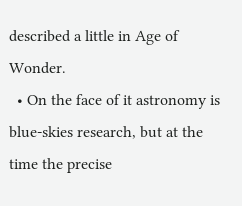described a little in Age of Wonder.
  • On the face of it astronomy is blue-skies research, but at the time the precise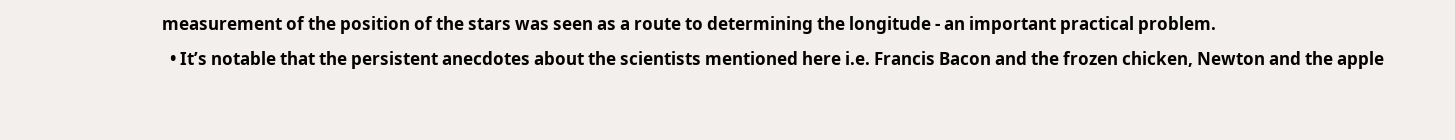measurement of the position of the stars was seen as a route to determining the longitude - an important practical problem.
  • It’s notable that the persistent anecdotes about the scientists mentioned here i.e. Francis Bacon and the frozen chicken, Newton and the apple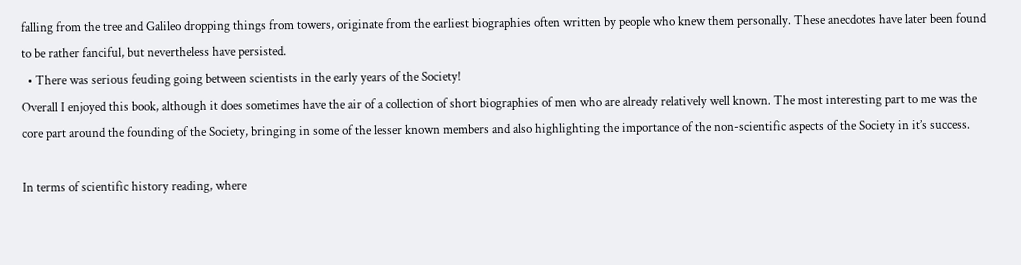falling from the tree and Galileo dropping things from towers, originate from the earliest biographies often written by people who knew them personally. These anecdotes have later been found to be rather fanciful, but nevertheless have persisted.
  • There was serious feuding going between scientists in the early years of the Society!
Overall I enjoyed this book, although it does sometimes have the air of a collection of short biographies of men who are already relatively well known. The most interesting part to me was the core part around the founding of the Society, bringing in some of the lesser known members and also highlighting the importance of the non-scientific aspects of the Society in it’s success.

In terms of scientific history reading, where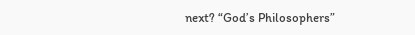next? “God’s Philosophers”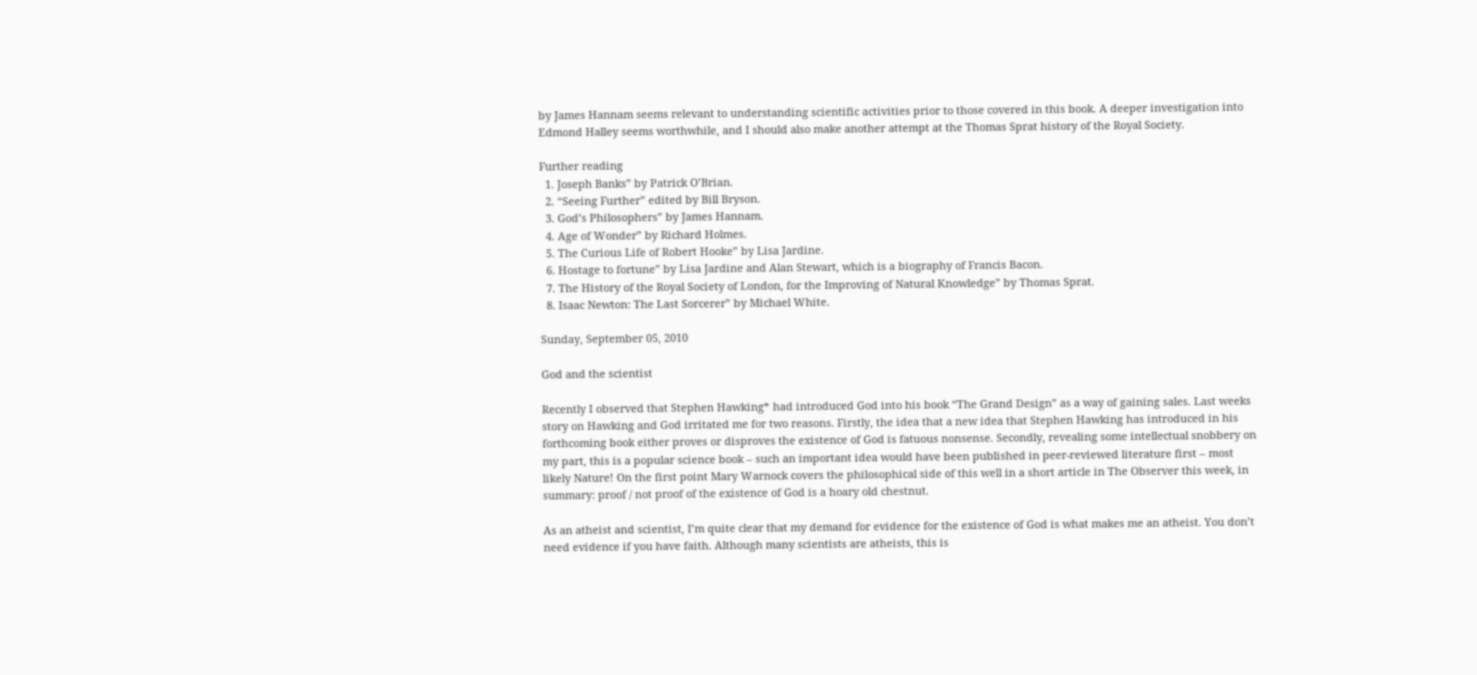by James Hannam seems relevant to understanding scientific activities prior to those covered in this book. A deeper investigation into Edmond Halley seems worthwhile, and I should also make another attempt at the Thomas Sprat history of the Royal Society.

Further reading
  1. Joseph Banks” by Patrick O’Brian.
  2. “Seeing Further” edited by Bill Bryson.
  3. God’s Philosophers” by James Hannam.
  4. Age of Wonder” by Richard Holmes.
  5. The Curious Life of Robert Hooke” by Lisa Jardine.
  6. Hostage to fortune” by Lisa Jardine and Alan Stewart, which is a biography of Francis Bacon.
  7. The History of the Royal Society of London, for the Improving of Natural Knowledge” by Thomas Sprat.
  8. Isaac Newton: The Last Sorcerer” by Michael White.

Sunday, September 05, 2010

God and the scientist

Recently I observed that Stephen Hawking* had introduced God into his book “The Grand Design” as a way of gaining sales. Last weeks story on Hawking and God irritated me for two reasons. Firstly, the idea that a new idea that Stephen Hawking has introduced in his forthcoming book either proves or disproves the existence of God is fatuous nonsense. Secondly, revealing some intellectual snobbery on my part, this is a popular science book – such an important idea would have been published in peer-reviewed literature first – most likely Nature! On the first point Mary Warnock covers the philosophical side of this well in a short article in The Observer this week, in summary: proof / not proof of the existence of God is a hoary old chestnut.

As an atheist and scientist, I’m quite clear that my demand for evidence for the existence of God is what makes me an atheist. You don’t need evidence if you have faith. Although many scientists are atheists, this is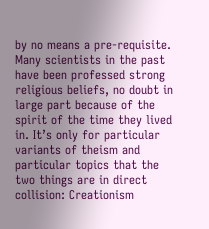by no means a pre-requisite. Many scientists in the past have been professed strong religious beliefs, no doubt in large part because of the spirit of the time they lived in. It’s only for particular variants of theism and particular topics that the two things are in direct collision: Creationism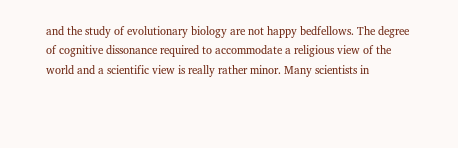and the study of evolutionary biology are not happy bedfellows. The degree of cognitive dissonance required to accommodate a religious view of the world and a scientific view is really rather minor. Many scientists in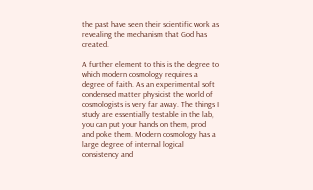the past have seen their scientific work as revealing the mechanism that God has created.

A further element to this is the degree to which modern cosmology requires a degree of faith. As an experimental soft condensed matter physicist the world of cosmologists is very far away. The things I study are essentially testable in the lab, you can put your hands on them, prod and poke them. Modern cosmology has a large degree of internal logical consistency and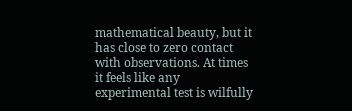mathematical beauty, but it has close to zero contact with observations. At times it feels like any experimental test is wilfully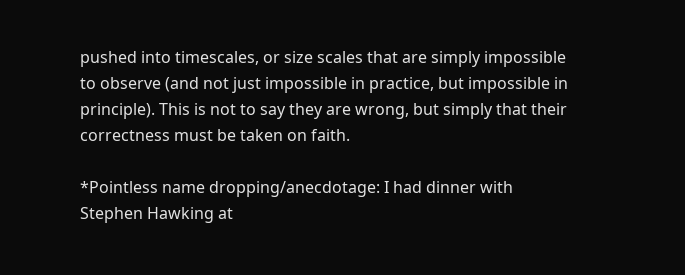pushed into timescales, or size scales that are simply impossible to observe (and not just impossible in practice, but impossible in principle). This is not to say they are wrong, but simply that their correctness must be taken on faith.

*Pointless name dropping/anecdotage: I had dinner with Stephen Hawking at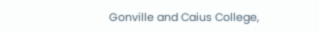Gonville and Caius College,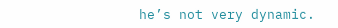he’s not very dynamic.